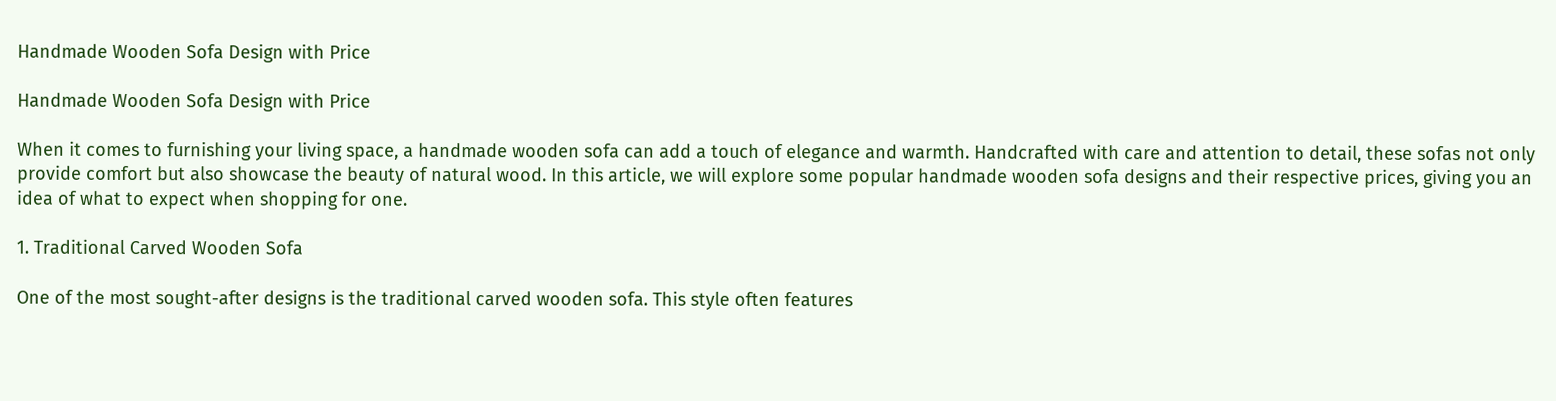Handmade Wooden Sofa Design with Price

Handmade Wooden Sofa Design with Price

When it comes to furnishing your living space, a handmade wooden sofa can add a touch of elegance and warmth. Handcrafted with care and attention to detail, these sofas not only provide comfort but also showcase the beauty of natural wood. In this article, we will explore some popular handmade wooden sofa designs and their respective prices, giving you an idea of what to expect when shopping for one.

1. Traditional Carved Wooden Sofa

One of the most sought-after designs is the traditional carved wooden sofa. This style often features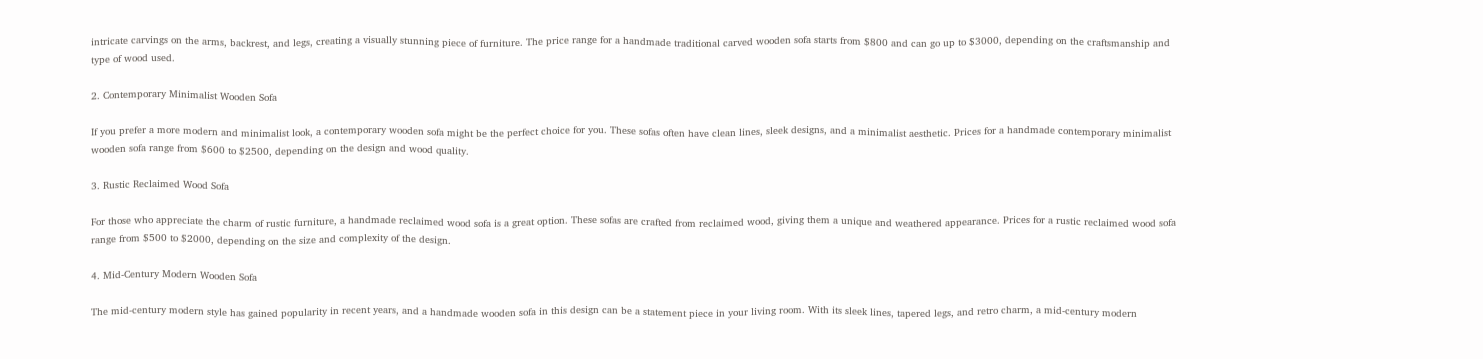intricate carvings on the arms, backrest, and legs, creating a visually stunning piece of furniture. The price range for a handmade traditional carved wooden sofa starts from $800 and can go up to $3000, depending on the craftsmanship and type of wood used.

2. Contemporary Minimalist Wooden Sofa

If you prefer a more modern and minimalist look, a contemporary wooden sofa might be the perfect choice for you. These sofas often have clean lines, sleek designs, and a minimalist aesthetic. Prices for a handmade contemporary minimalist wooden sofa range from $600 to $2500, depending on the design and wood quality.

3. Rustic Reclaimed Wood Sofa

For those who appreciate the charm of rustic furniture, a handmade reclaimed wood sofa is a great option. These sofas are crafted from reclaimed wood, giving them a unique and weathered appearance. Prices for a rustic reclaimed wood sofa range from $500 to $2000, depending on the size and complexity of the design.

4. Mid-Century Modern Wooden Sofa

The mid-century modern style has gained popularity in recent years, and a handmade wooden sofa in this design can be a statement piece in your living room. With its sleek lines, tapered legs, and retro charm, a mid-century modern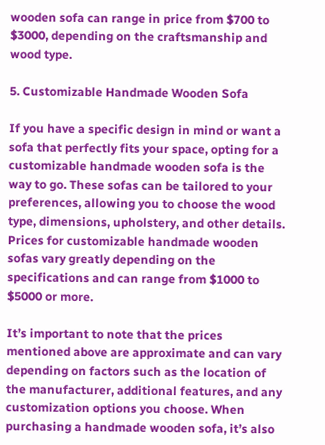wooden sofa can range in price from $700 to $3000, depending on the craftsmanship and wood type.

5. Customizable Handmade Wooden Sofa

If you have a specific design in mind or want a sofa that perfectly fits your space, opting for a customizable handmade wooden sofa is the way to go. These sofas can be tailored to your preferences, allowing you to choose the wood type, dimensions, upholstery, and other details. Prices for customizable handmade wooden sofas vary greatly depending on the specifications and can range from $1000 to $5000 or more.

It’s important to note that the prices mentioned above are approximate and can vary depending on factors such as the location of the manufacturer, additional features, and any customization options you choose. When purchasing a handmade wooden sofa, it’s also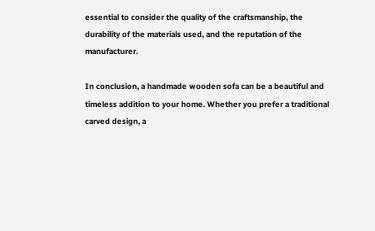essential to consider the quality of the craftsmanship, the durability of the materials used, and the reputation of the manufacturer.

In conclusion, a handmade wooden sofa can be a beautiful and timeless addition to your home. Whether you prefer a traditional carved design, a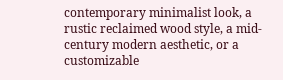contemporary minimalist look, a rustic reclaimed wood style, a mid-century modern aesthetic, or a customizable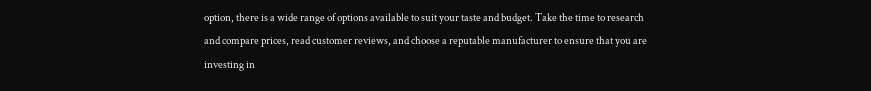option, there is a wide range of options available to suit your taste and budget. Take the time to research and compare prices, read customer reviews, and choose a reputable manufacturer to ensure that you are investing in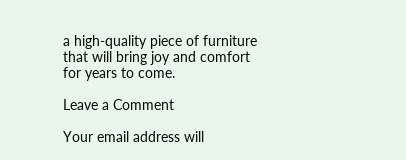a high-quality piece of furniture that will bring joy and comfort for years to come.

Leave a Comment

Your email address will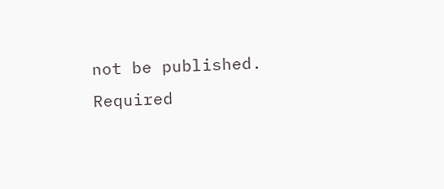not be published. Required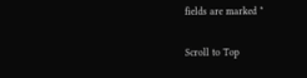fields are marked *

Scroll to Top